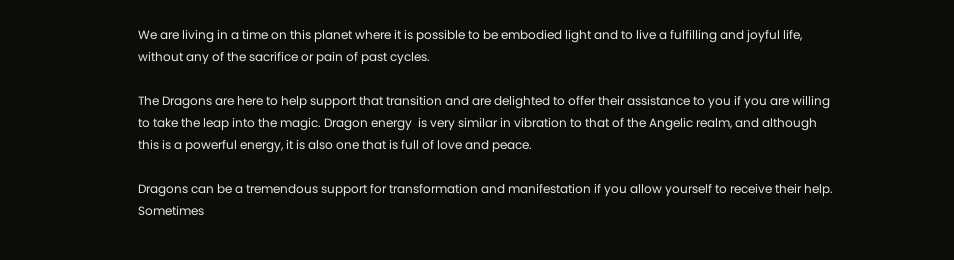We are living in a time on this planet where it is possible to be embodied light and to live a fulfilling and joyful life, without any of the sacrifice or pain of past cycles.

The Dragons are here to help support that transition and are delighted to offer their assistance to you if you are willing to take the leap into the magic. Dragon energy  is very similar in vibration to that of the Angelic realm, and although this is a powerful energy, it is also one that is full of love and peace.

Dragons can be a tremendous support for transformation and manifestation if you allow yourself to receive their help. Sometimes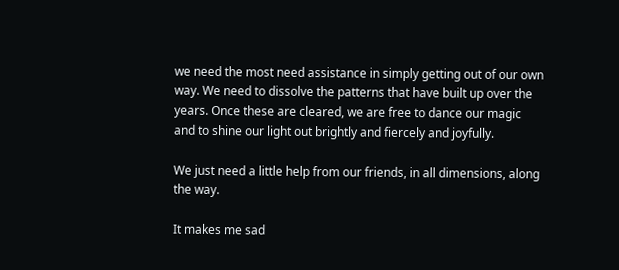we need the most need assistance in simply getting out of our own way. We need to dissolve the patterns that have built up over the years. Once these are cleared, we are free to dance our magic and to shine our light out brightly and fiercely and joyfully.

We just need a little help from our friends, in all dimensions, along the way.

It makes me sad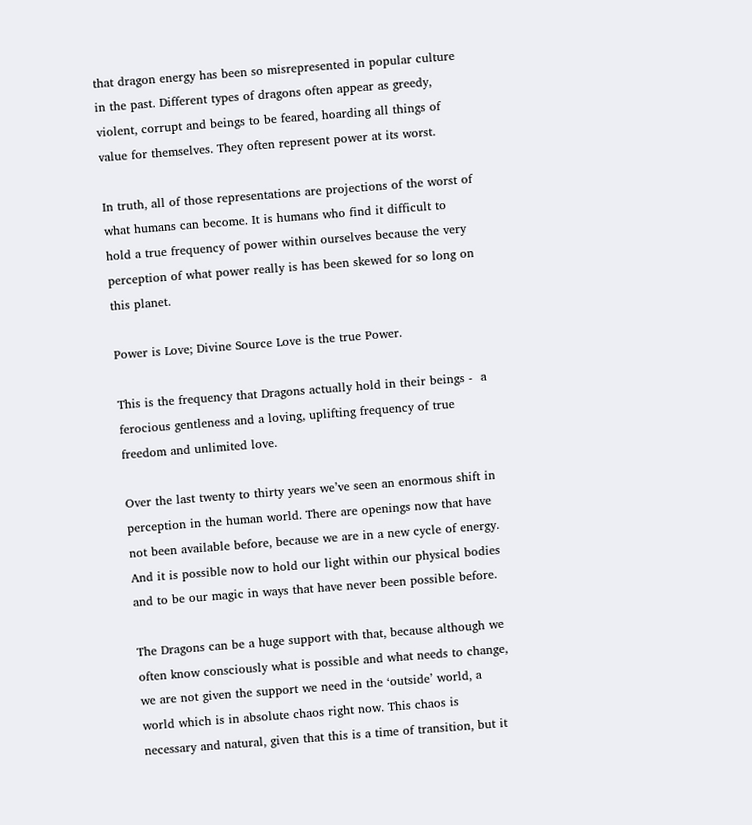that dragon energy has been so misrepresented in popular culture in the past. Different types of dragons often appear as greedy, violent, corrupt and beings to be feared, hoarding all things of value for themselves. They often represent power at its worst.

In truth, all of those representations are projections of the worst of what humans can become. It is humans who find it difficult to hold a true frequency of power within ourselves because the very perception of what power really is has been skewed for so long on this planet.

Power is Love; Divine Source Love is the true Power.

This is the frequency that Dragons actually hold in their beings -  a ferocious gentleness and a loving, uplifting frequency of true freedom and unlimited love.

Over the last twenty to thirty years we’ve seen an enormous shift in perception in the human world. There are openings now that have not been available before, because we are in a new cycle of energy. And it is possible now to hold our light within our physical bodies and to be our magic in ways that have never been possible before.

The Dragons can be a huge support with that, because although we often know consciously what is possible and what needs to change, we are not given the support we need in the ‘outside’ world, a world which is in absolute chaos right now. This chaos is necessary and natural, given that this is a time of transition, but it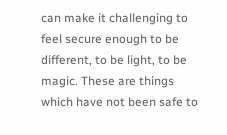can make it challenging to feel secure enough to be different, to be light, to be magic. These are things which have not been safe to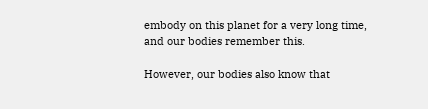embody on this planet for a very long time, and our bodies remember this.

However, our bodies also know that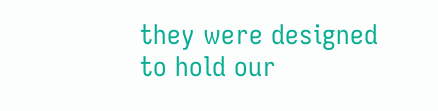they were designed to hold our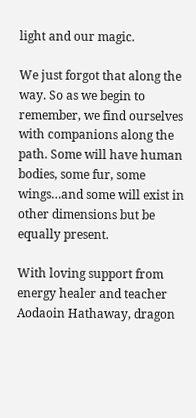light and our magic.

We just forgot that along the way. So as we begin to remember, we find ourselves with companions along the path. Some will have human bodies, some fur, some wings…and some will exist in other dimensions but be equally present.

With loving support from energy healer and teacher Aodaoin Hathaway, dragon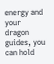energy and your dragon guides, you can hold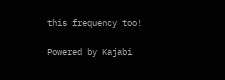this frequency too!

Powered by Kajabi